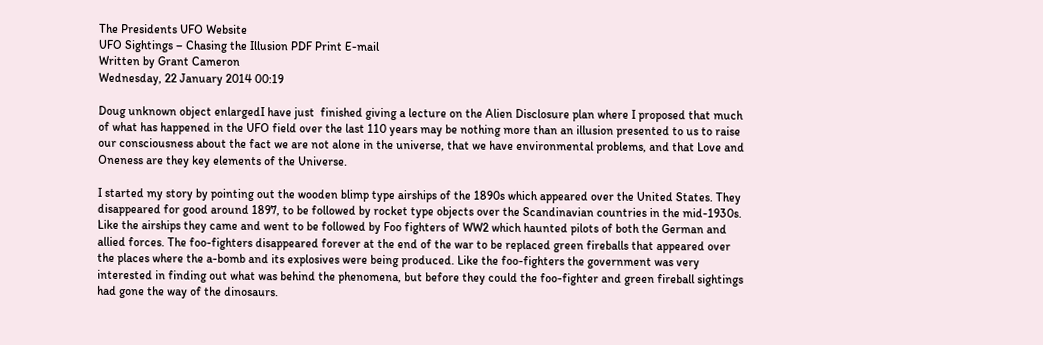The Presidents UFO Website
UFO Sightings – Chasing the Illusion PDF Print E-mail
Written by Grant Cameron
Wednesday, 22 January 2014 00:19

Doug unknown object enlargedI have just  finished giving a lecture on the Alien Disclosure plan where I proposed that much of what has happened in the UFO field over the last 110 years may be nothing more than an illusion presented to us to raise our consciousness about the fact we are not alone in the universe, that we have environmental problems, and that Love and Oneness are they key elements of the Universe.

I started my story by pointing out the wooden blimp type airships of the 1890s which appeared over the United States. They disappeared for good around 1897, to be followed by rocket type objects over the Scandinavian countries in the mid-1930s. Like the airships they came and went to be followed by Foo fighters of WW2 which haunted pilots of both the German and allied forces. The foo-fighters disappeared forever at the end of the war to be replaced green fireballs that appeared over the places where the a-bomb and its explosives were being produced. Like the foo-fighters the government was very interested in finding out what was behind the phenomena, but before they could the foo-fighter and green fireball sightings had gone the way of the dinosaurs.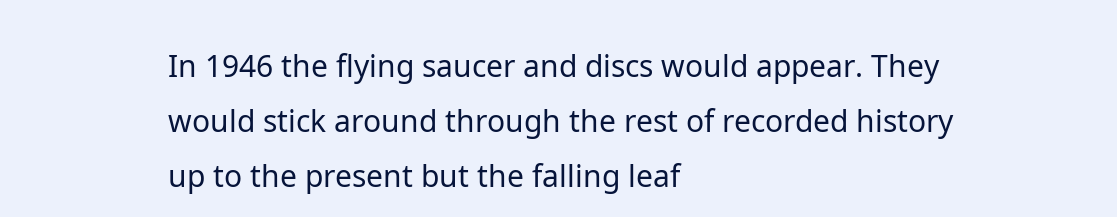In 1946 the flying saucer and discs would appear. They would stick around through the rest of recorded history up to the present but the falling leaf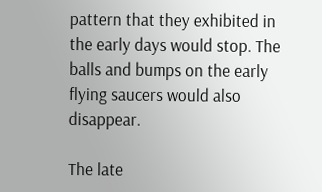pattern that they exhibited in the early days would stop. The balls and bumps on the early flying saucers would also disappear.

The late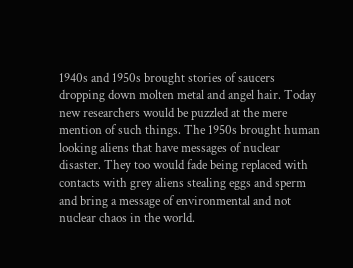1940s and 1950s brought stories of saucers dropping down molten metal and angel hair. Today new researchers would be puzzled at the mere mention of such things. The 1950s brought human looking aliens that have messages of nuclear disaster. They too would fade being replaced with contacts with grey aliens stealing eggs and sperm and bring a message of environmental and not nuclear chaos in the world.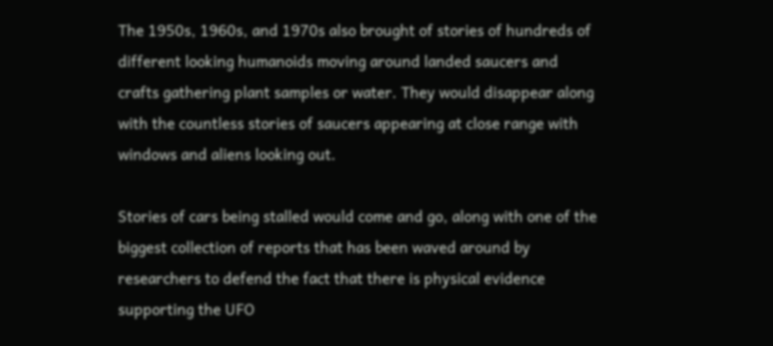The 1950s, 1960s, and 1970s also brought of stories of hundreds of different looking humanoids moving around landed saucers and crafts gathering plant samples or water. They would disappear along with the countless stories of saucers appearing at close range with windows and aliens looking out.

Stories of cars being stalled would come and go, along with one of the biggest collection of reports that has been waved around by researchers to defend the fact that there is physical evidence supporting the UFO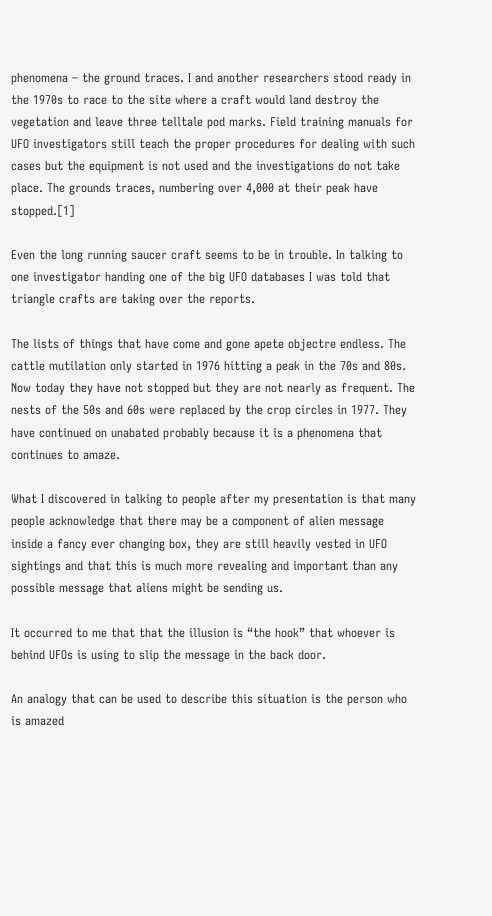phenomena – the ground traces. I and another researchers stood ready in the 1970s to race to the site where a craft would land destroy the vegetation and leave three telltale pod marks. Field training manuals for UFO investigators still teach the proper procedures for dealing with such cases but the equipment is not used and the investigations do not take place. The grounds traces, numbering over 4,000 at their peak have stopped.[1]

Even the long running saucer craft seems to be in trouble. In talking to one investigator handing one of the big UFO databases I was told that triangle crafts are taking over the reports.

The lists of things that have come and gone apete objectre endless. The cattle mutilation only started in 1976 hitting a peak in the 70s and 80s. Now today they have not stopped but they are not nearly as frequent. The nests of the 50s and 60s were replaced by the crop circles in 1977. They have continued on unabated probably because it is a phenomena that continues to amaze.

What I discovered in talking to people after my presentation is that many people acknowledge that there may be a component of alien message inside a fancy ever changing box, they are still heavily vested in UFO sightings and that this is much more revealing and important than any possible message that aliens might be sending us.

It occurred to me that that the illusion is “the hook” that whoever is behind UFOs is using to slip the message in the back door.

An analogy that can be used to describe this situation is the person who is amazed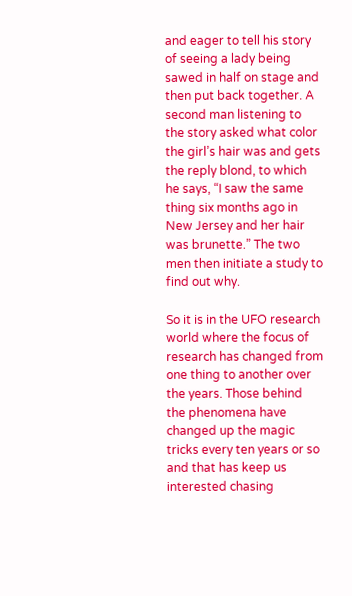and eager to tell his story of seeing a lady being sawed in half on stage and then put back together. A second man listening to the story asked what color the girl’s hair was and gets the reply blond, to which he says, “I saw the same thing six months ago in New Jersey and her hair was brunette.” The two men then initiate a study to find out why.

So it is in the UFO research world where the focus of research has changed from one thing to another over the years. Those behind the phenomena have changed up the magic tricks every ten years or so and that has keep us interested chasing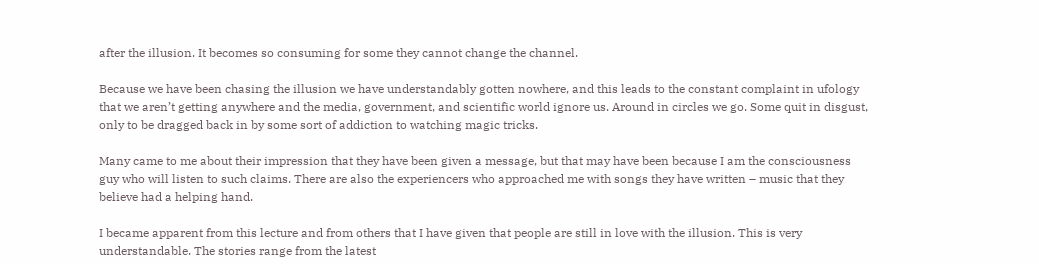after the illusion. It becomes so consuming for some they cannot change the channel.

Because we have been chasing the illusion we have understandably gotten nowhere, and this leads to the constant complaint in ufology that we aren’t getting anywhere and the media, government, and scientific world ignore us. Around in circles we go. Some quit in disgust, only to be dragged back in by some sort of addiction to watching magic tricks.

Many came to me about their impression that they have been given a message, but that may have been because I am the consciousness guy who will listen to such claims. There are also the experiencers who approached me with songs they have written – music that they believe had a helping hand.

I became apparent from this lecture and from others that I have given that people are still in love with the illusion. This is very understandable. The stories range from the latest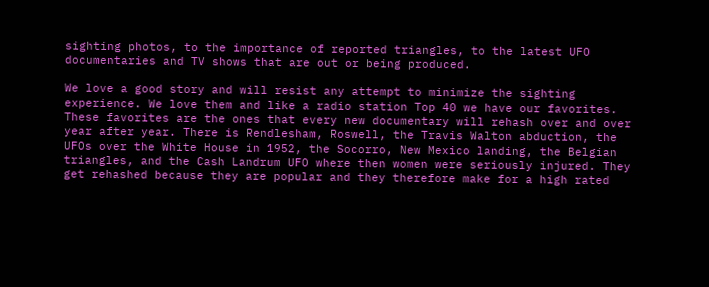sighting photos, to the importance of reported triangles, to the latest UFO documentaries and TV shows that are out or being produced.

We love a good story and will resist any attempt to minimize the sighting experience. We love them and like a radio station Top 40 we have our favorites. These favorites are the ones that every new documentary will rehash over and over year after year. There is Rendlesham, Roswell, the Travis Walton abduction, the UFOs over the White House in 1952, the Socorro, New Mexico landing, the Belgian triangles, and the Cash Landrum UFO where then women were seriously injured. They get rehashed because they are popular and they therefore make for a high rated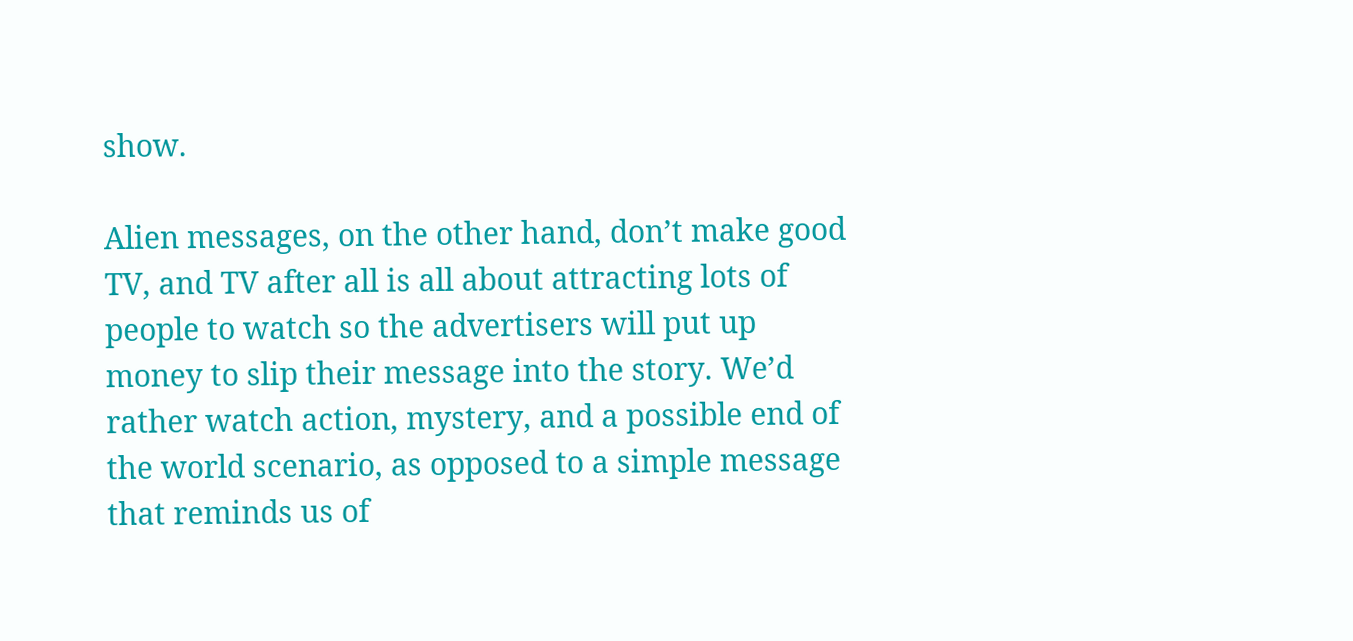show.

Alien messages, on the other hand, don’t make good TV, and TV after all is all about attracting lots of people to watch so the advertisers will put up money to slip their message into the story. We’d rather watch action, mystery, and a possible end of the world scenario, as opposed to a simple message that reminds us of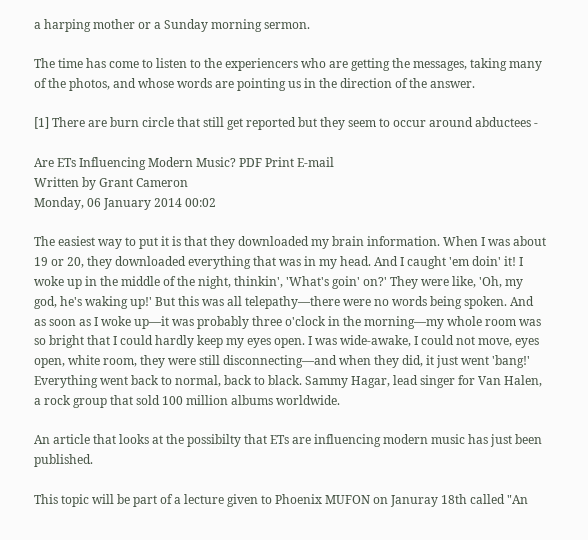a harping mother or a Sunday morning sermon.

The time has come to listen to the experiencers who are getting the messages, taking many of the photos, and whose words are pointing us in the direction of the answer.

[1] There are burn circle that still get reported but they seem to occur around abductees -

Are ETs Influencing Modern Music? PDF Print E-mail
Written by Grant Cameron
Monday, 06 January 2014 00:02

The easiest way to put it is that they downloaded my brain information. When I was about 19 or 20, they downloaded everything that was in my head. And I caught 'em doin' it! I woke up in the middle of the night, thinkin', 'What's goin' on?' They were like, 'Oh, my god, he's waking up!' But this was all telepathy—there were no words being spoken. And as soon as I woke up—it was probably three o'clock in the morning—my whole room was so bright that I could hardly keep my eyes open. I was wide-awake, I could not move, eyes open, white room, they were still disconnecting—and when they did, it just went 'bang!' Everything went back to normal, back to black. Sammy Hagar, lead singer for Van Halen, a rock group that sold 100 million albums worldwide.

An article that looks at the possibilty that ETs are influencing modern music has just been published.

This topic will be part of a lecture given to Phoenix MUFON on Januray 18th called "An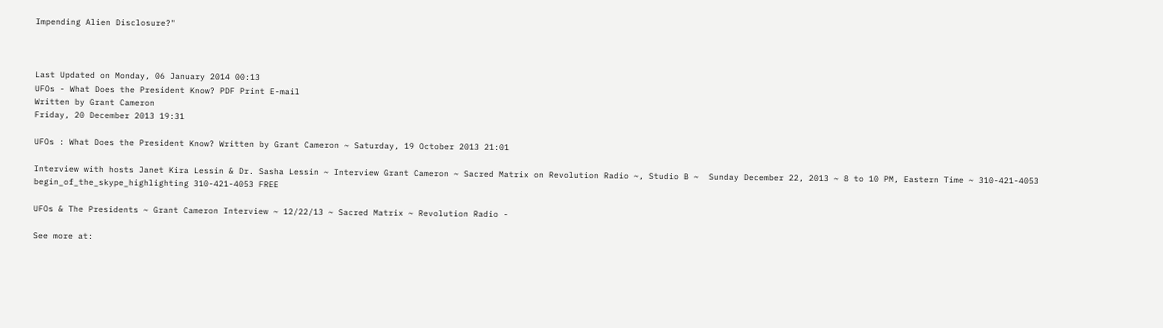Impending Alien Disclosure?"



Last Updated on Monday, 06 January 2014 00:13
UFOs - What Does the President Know? PDF Print E-mail
Written by Grant Cameron
Friday, 20 December 2013 19:31

UFOs : What Does the President Know? Written by Grant Cameron ~ Saturday, 19 October 2013 21:01

Interview with hosts Janet Kira Lessin & Dr. Sasha Lessin ~ Interview Grant Cameron ~ Sacred Matrix on Revolution Radio ~, Studio B ~  Sunday December 22, 2013 ~ 8 to 10 PM, Eastern Time ~ 310-421-4053 begin_of_the_skype_highlighting 310-421-4053 FREE

UFOs & The Presidents ~ Grant Cameron Interview ~ 12/22/13 ~ Sacred Matrix ~ Revolution Radio -

See more at: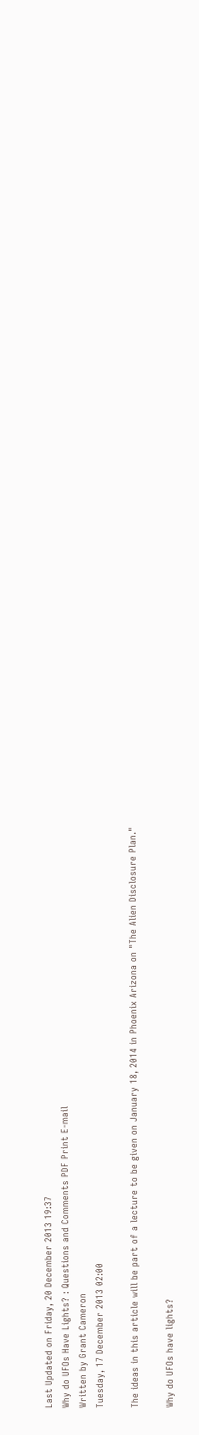Last Updated on Friday, 20 December 2013 19:37
Why do UFOs Have Lights? : Questions and Comments PDF Print E-mail
Written by Grant Cameron
Tuesday, 17 December 2013 02:00

The ideas in this article will be part of a lecture to be given on January 18, 2014 in Phoenix Arizona on "The Alien Disclosure Plan."

Why do UFOs have lights?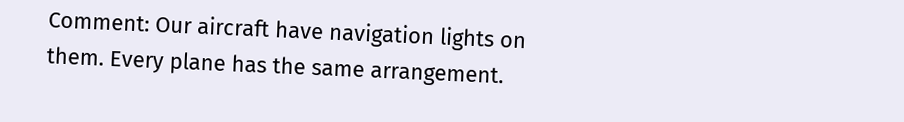Comment: Our aircraft have navigation lights on them. Every plane has the same arrangement.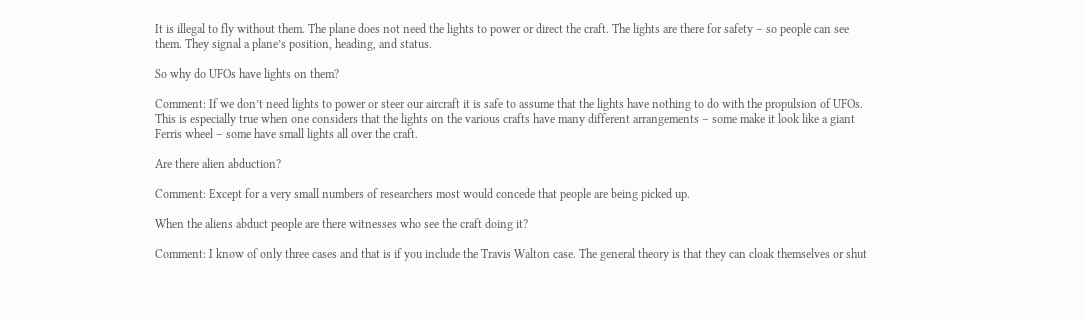It is illegal to fly without them. The plane does not need the lights to power or direct the craft. The lights are there for safety – so people can see them. They signal a plane’s position, heading, and status.

So why do UFOs have lights on them?

Comment: If we don’t need lights to power or steer our aircraft it is safe to assume that the lights have nothing to do with the propulsion of UFOs. This is especially true when one considers that the lights on the various crafts have many different arrangements – some make it look like a giant Ferris wheel – some have small lights all over the craft.

Are there alien abduction?

Comment: Except for a very small numbers of researchers most would concede that people are being picked up.

When the aliens abduct people are there witnesses who see the craft doing it?

Comment: I know of only three cases and that is if you include the Travis Walton case. The general theory is that they can cloak themselves or shut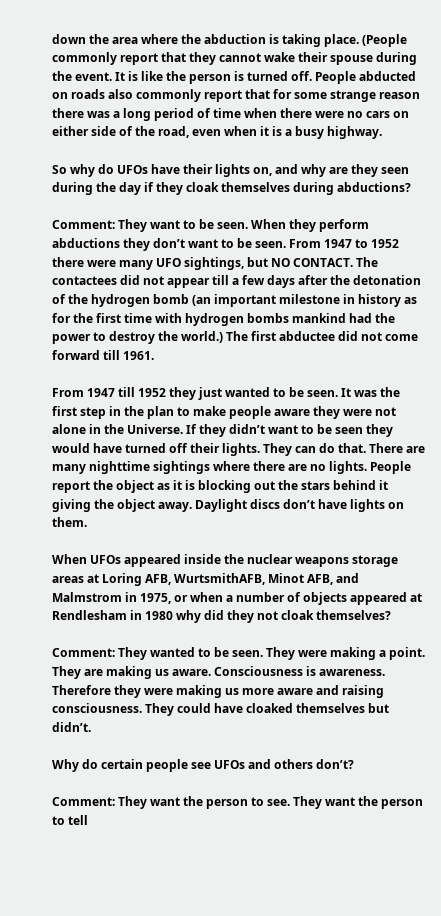down the area where the abduction is taking place. (People commonly report that they cannot wake their spouse during the event. It is like the person is turned off. People abducted on roads also commonly report that for some strange reason there was a long period of time when there were no cars on either side of the road, even when it is a busy highway.

So why do UFOs have their lights on, and why are they seen during the day if they cloak themselves during abductions?

Comment: They want to be seen. When they perform abductions they don’t want to be seen. From 1947 to 1952 there were many UFO sightings, but NO CONTACT. The contactees did not appear till a few days after the detonation of the hydrogen bomb (an important milestone in history as for the first time with hydrogen bombs mankind had the power to destroy the world.) The first abductee did not come forward till 1961.

From 1947 till 1952 they just wanted to be seen. It was the first step in the plan to make people aware they were not alone in the Universe. If they didn’t want to be seen they would have turned off their lights. They can do that. There are many nighttime sightings where there are no lights. People report the object as it is blocking out the stars behind it giving the object away. Daylight discs don’t have lights on them.

When UFOs appeared inside the nuclear weapons storage areas at Loring AFB, WurtsmithAFB, Minot AFB, and Malmstrom in 1975, or when a number of objects appeared at Rendlesham in 1980 why did they not cloak themselves?

Comment: They wanted to be seen. They were making a point. They are making us aware. Consciousness is awareness. Therefore they were making us more aware and raising consciousness. They could have cloaked themselves but didn’t.

Why do certain people see UFOs and others don’t?

Comment: They want the person to see. They want the person to tell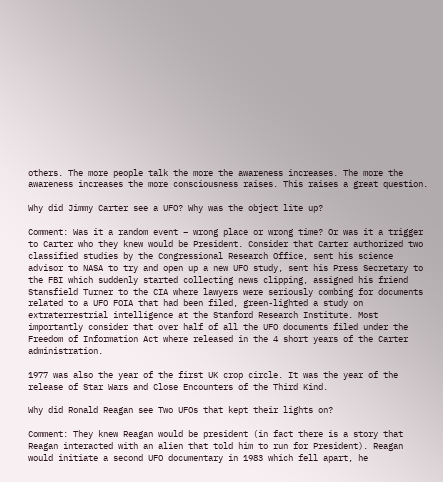others. The more people talk the more the awareness increases. The more the awareness increases the more consciousness raises. This raises a great question.

Why did Jimmy Carter see a UFO? Why was the object lite up?

Comment: Was it a random event – wrong place or wrong time? Or was it a trigger to Carter who they knew would be President. Consider that Carter authorized two classified studies by the Congressional Research Office, sent his science advisor to NASA to try and open up a new UFO study, sent his Press Secretary to the FBI which suddenly started collecting news clipping, assigned his friend Stansfield Turner to the CIA where lawyers were seriously combing for documents related to a UFO FOIA that had been filed, green-lighted a study on extraterrestrial intelligence at the Stanford Research Institute. Most importantly consider that over half of all the UFO documents filed under the Freedom of Information Act where released in the 4 short years of the Carter administration.

1977 was also the year of the first UK crop circle. It was the year of the release of Star Wars and Close Encounters of the Third Kind.

Why did Ronald Reagan see Two UFOs that kept their lights on?

Comment: They knew Reagan would be president (in fact there is a story that Reagan interacted with an alien that told him to run for President). Reagan would initiate a second UFO documentary in 1983 which fell apart, he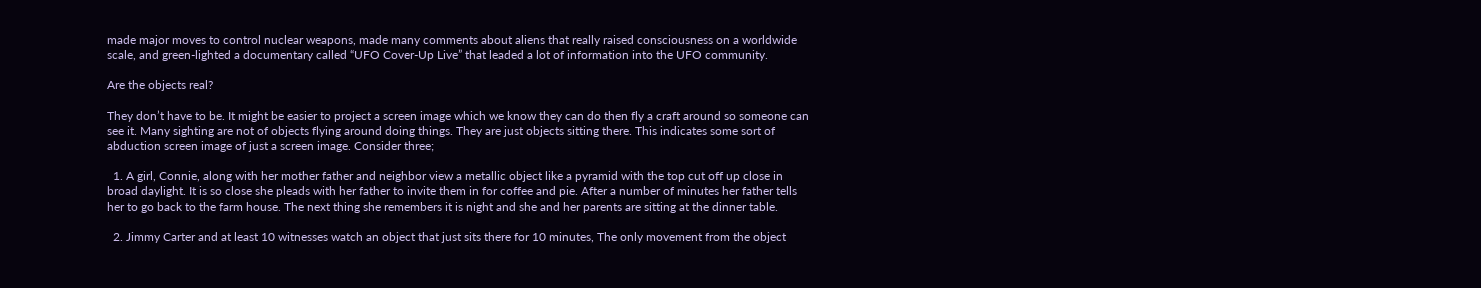made major moves to control nuclear weapons, made many comments about aliens that really raised consciousness on a worldwide scale, and green-lighted a documentary called “UFO Cover-Up Live” that leaded a lot of information into the UFO community.

Are the objects real?

They don’t have to be. It might be easier to project a screen image which we know they can do then fly a craft around so someone can see it. Many sighting are not of objects flying around doing things. They are just objects sitting there. This indicates some sort of abduction screen image of just a screen image. Consider three;

  1. A girl, Connie, along with her mother father and neighbor view a metallic object like a pyramid with the top cut off up close in broad daylight. It is so close she pleads with her father to invite them in for coffee and pie. After a number of minutes her father tells her to go back to the farm house. The next thing she remembers it is night and she and her parents are sitting at the dinner table.

  2. Jimmy Carter and at least 10 witnesses watch an object that just sits there for 10 minutes, The only movement from the object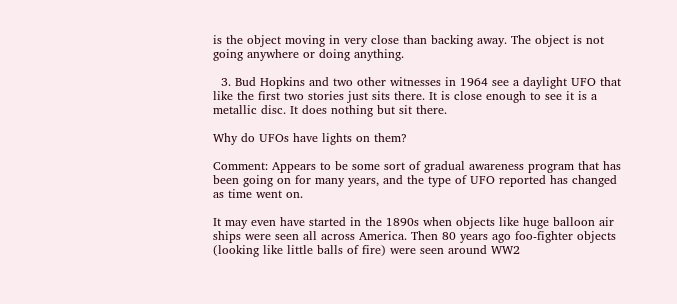is the object moving in very close than backing away. The object is not going anywhere or doing anything.

  3. Bud Hopkins and two other witnesses in 1964 see a daylight UFO that like the first two stories just sits there. It is close enough to see it is a metallic disc. It does nothing but sit there.

Why do UFOs have lights on them?

Comment: Appears to be some sort of gradual awareness program that has been going on for many years, and the type of UFO reported has changed as time went on.

It may even have started in the 1890s when objects like huge balloon air ships were seen all across America. Then 80 years ago foo-fighter objects (looking like little balls of fire) were seen around WW2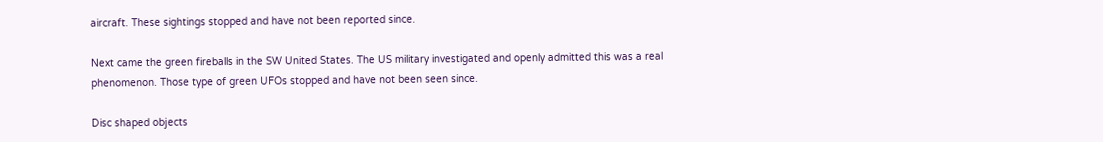aircraft. These sightings stopped and have not been reported since.

Next came the green fireballs in the SW United States. The US military investigated and openly admitted this was a real phenomenon. Those type of green UFOs stopped and have not been seen since.

Disc shaped objects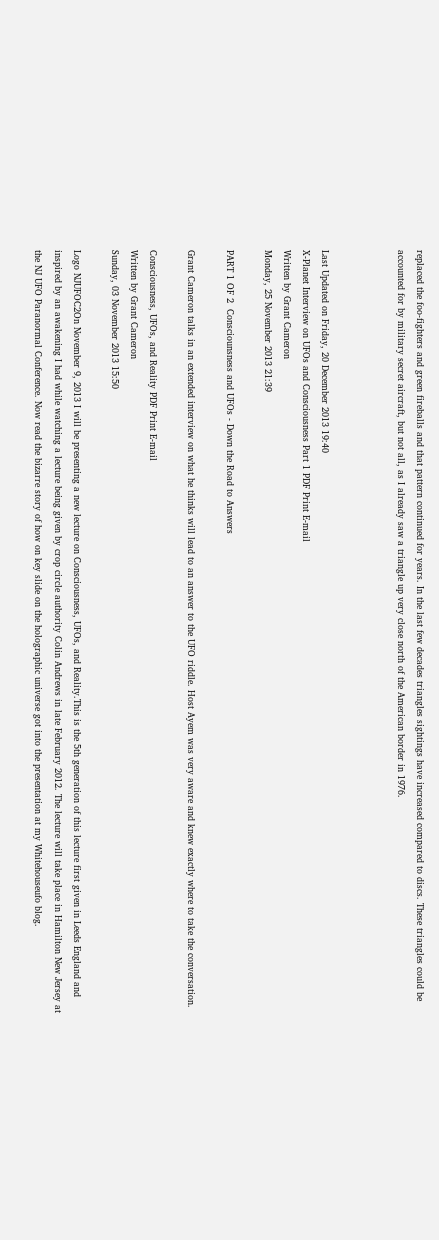replaced the foo-fighters and green fireballs and that pattern continued for years. In the last few decades triangles sightings have increased compared to discs. These triangles could be accounted for by military secret aircraft, but not all, as I already saw a triangle up very close north of the American border in 1976.



Last Updated on Friday, 20 December 2013 19:40
X-Planet Interview on UFOs and Consciousness Part 1 PDF Print E-mail
Written by Grant Cameron
Monday, 25 November 2013 21:39

PART 1 OF 2  Consciounsness and UFOs - Down the Road to Answers

Grant Cameron talks in an extended interview on what he thinks will lead to an answer to the UFO riddle. Host Ayem was very aware and knew exactly where to take the conversation.

Consciousness, UFOs, and Reality PDF Print E-mail
Written by Grant Cameron
Sunday, 03 November 2013 15:50

Logo NJUFOC2On November 9, 2013 I will be presenting a new lecture on Consciousness, UFOs, and Reality.This is the 5th generation of this lecture first given in Leeds England and inspired by an awakening I had while watching a lecture being given by crop circle authority Colin Andrews in late February 2012. The lecture will take place in Hamilton New Jersey at the NJ UFO Paranormal Conference. Now read the bizarre story of how on key slide on the holographic universe got into the presentation at my Whitehouseufo blog.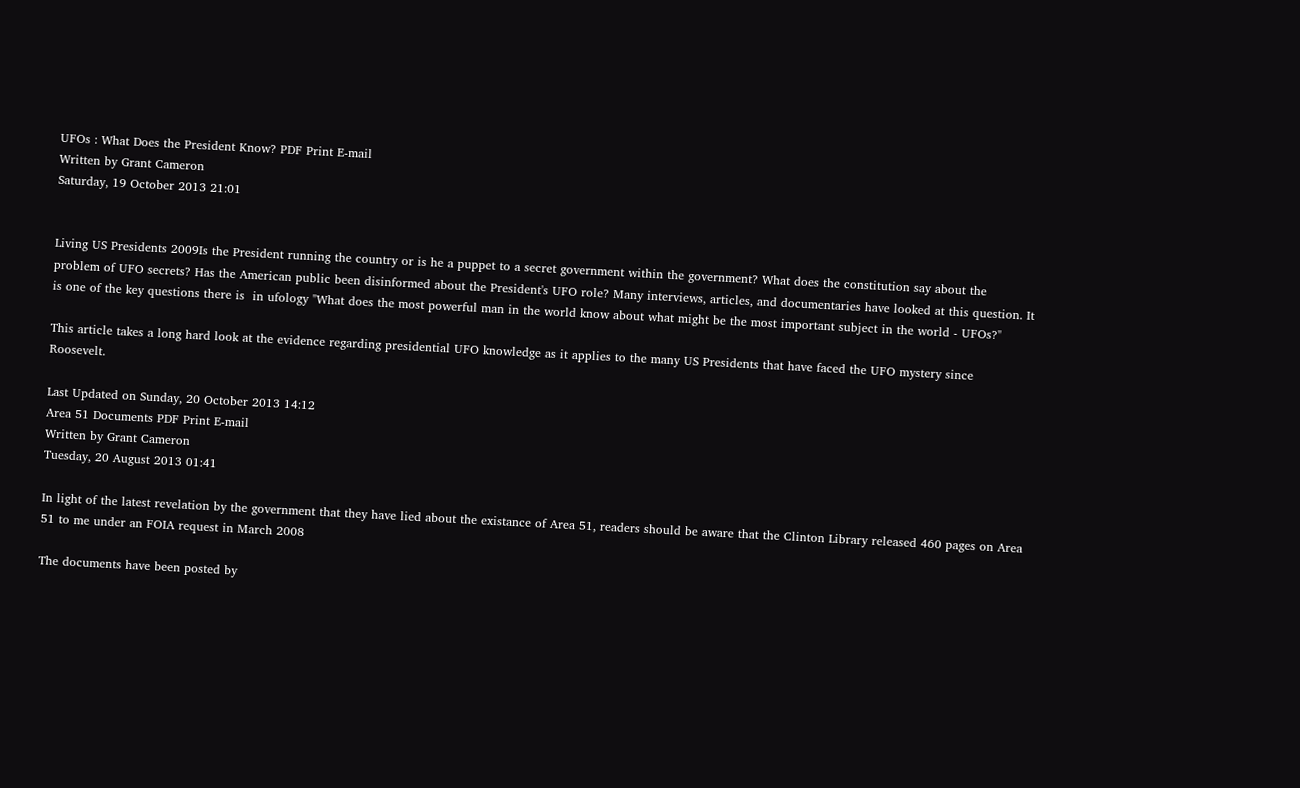UFOs : What Does the President Know? PDF Print E-mail
Written by Grant Cameron
Saturday, 19 October 2013 21:01


Living US Presidents 2009Is the President running the country or is he a puppet to a secret government within the government? What does the constitution say about the problem of UFO secrets? Has the American public been disinformed about the President's UFO role? Many interviews, articles, and documentaries have looked at this question. It is one of the key questions there is  in ufology "What does the most powerful man in the world know about what might be the most important subject in the world - UFOs?"

This article takes a long hard look at the evidence regarding presidential UFO knowledge as it applies to the many US Presidents that have faced the UFO mystery since Roosevelt.

Last Updated on Sunday, 20 October 2013 14:12
Area 51 Documents PDF Print E-mail
Written by Grant Cameron
Tuesday, 20 August 2013 01:41

In light of the latest revelation by the government that they have lied about the existance of Area 51, readers should be aware that the Clinton Library released 460 pages on Area 51 to me under an FOIA request in March 2008

The documents have been posted by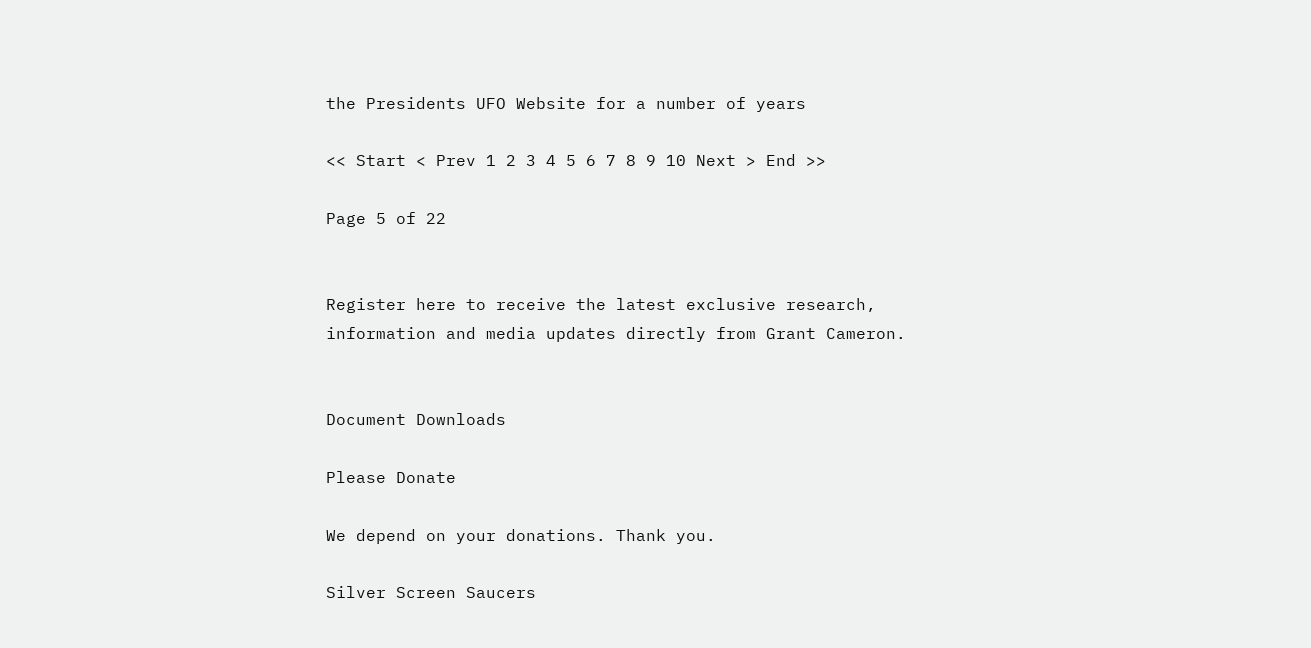the Presidents UFO Website for a number of years

<< Start < Prev 1 2 3 4 5 6 7 8 9 10 Next > End >>

Page 5 of 22


Register here to receive the latest exclusive research, information and media updates directly from Grant Cameron.


Document Downloads

Please Donate

We depend on your donations. Thank you.

Silver Screen Saucers